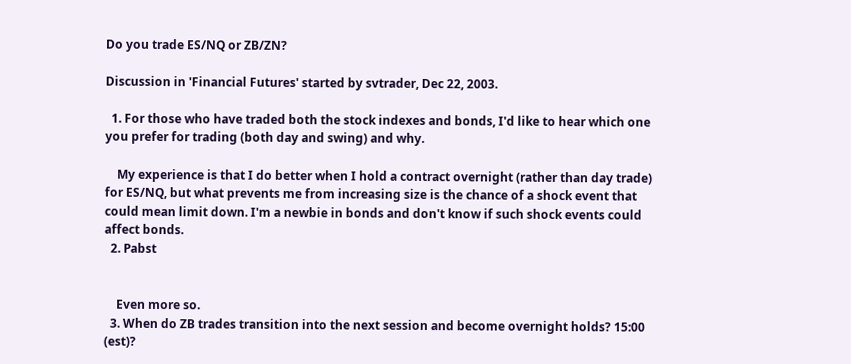Do you trade ES/NQ or ZB/ZN?

Discussion in 'Financial Futures' started by svtrader, Dec 22, 2003.

  1. For those who have traded both the stock indexes and bonds, I'd like to hear which one you prefer for trading (both day and swing) and why.

    My experience is that I do better when I hold a contract overnight (rather than day trade) for ES/NQ, but what prevents me from increasing size is the chance of a shock event that could mean limit down. I'm a newbie in bonds and don't know if such shock events could affect bonds.
  2. Pabst


    Even more so.
  3. When do ZB trades transition into the next session and become overnight holds? 15:00 (est)?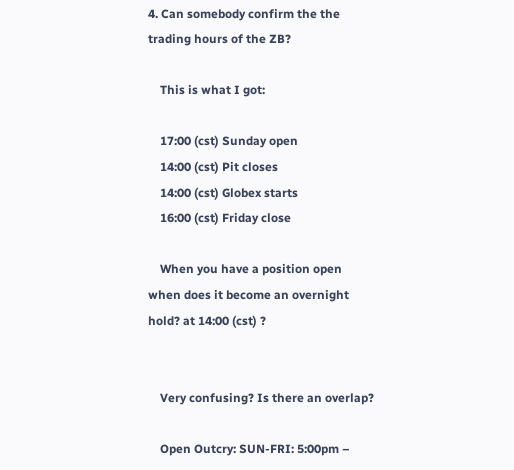4. Can somebody confirm the the trading hours of the ZB?

    This is what I got:

    17:00 (cst) Sunday open
    14:00 (cst) Pit closes
    14:00 (cst) Globex starts
    16:00 (cst) Friday close

    When you have a position open when does it become an overnight hold? at 14:00 (cst) ?


    Very confusing? Is there an overlap?

    Open Outcry: SUN-FRI: 5:00pm –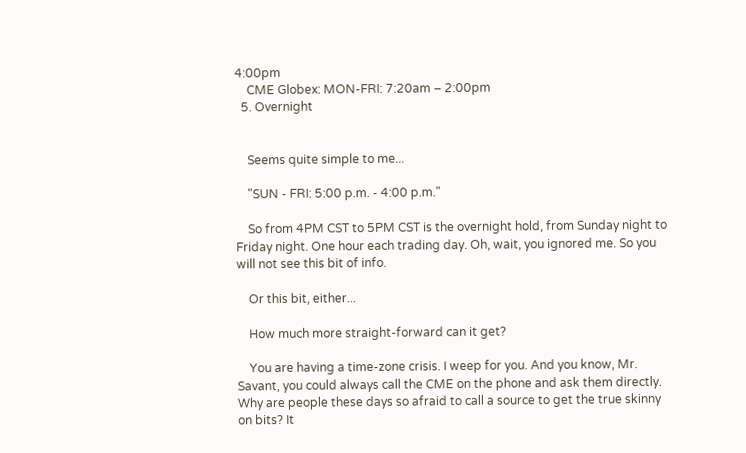4:00pm
    CME Globex: MON-FRI: 7:20am – 2:00pm
  5. Overnight


    Seems quite simple to me...

    "SUN - FRI: 5:00 p.m. - 4:00 p.m."

    So from 4PM CST to 5PM CST is the overnight hold, from Sunday night to Friday night. One hour each trading day. Oh, wait, you ignored me. So you will not see this bit of info.

    Or this bit, either...

    How much more straight-forward can it get?

    You are having a time-zone crisis. I weep for you. And you know, Mr. Savant, you could always call the CME on the phone and ask them directly. Why are people these days so afraid to call a source to get the true skinny on bits? It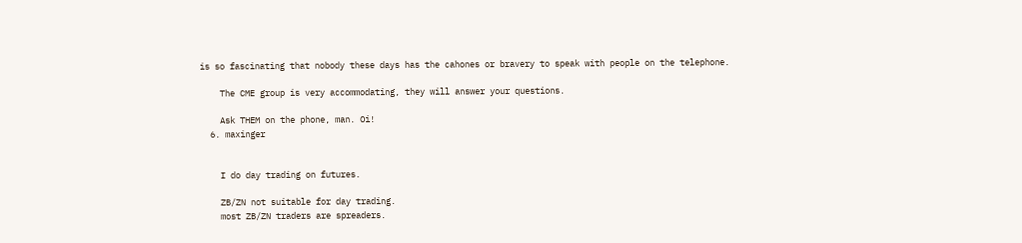is so fascinating that nobody these days has the cahones or bravery to speak with people on the telephone.

    The CME group is very accommodating, they will answer your questions.

    Ask THEM on the phone, man. Oi!
  6. maxinger


    I do day trading on futures.

    ZB/ZN not suitable for day trading.
    most ZB/ZN traders are spreaders.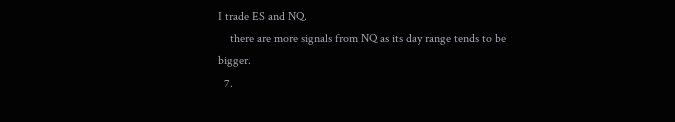I trade ES and NQ.
    there are more signals from NQ as its day range tends to be bigger.
  7.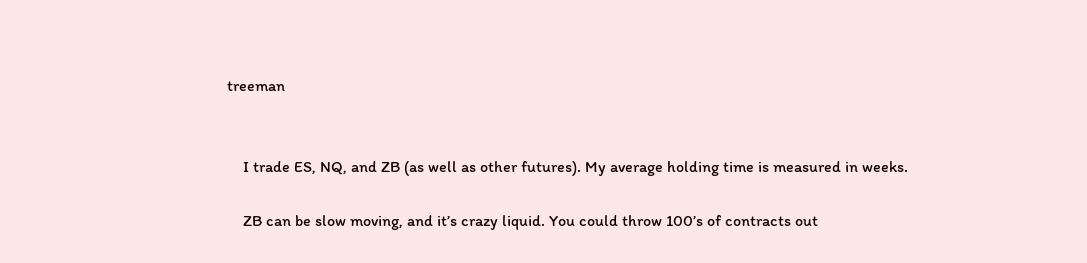treeman


    I trade ES, NQ, and ZB (as well as other futures). My average holding time is measured in weeks.

    ZB can be slow moving, and it’s crazy liquid. You could throw 100’s of contracts out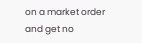on a market order and get no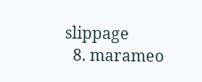slippage
  8. marameo